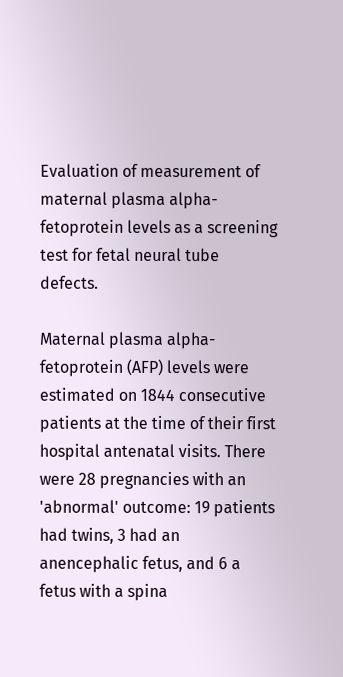Evaluation of measurement of maternal plasma alpha-fetoprotein levels as a screening test for fetal neural tube defects.

Maternal plasma alpha-fetoprotein (AFP) levels were estimated on 1844 consecutive patients at the time of their first hospital antenatal visits. There were 28 pregnancies with an 'abnormal' outcome: 19 patients had twins, 3 had an anencephalic fetus, and 6 a fetus with a spina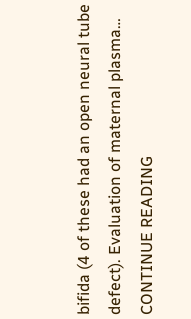bifida (4 of these had an open neural tube defect). Evaluation of maternal plasma… CONTINUE READING